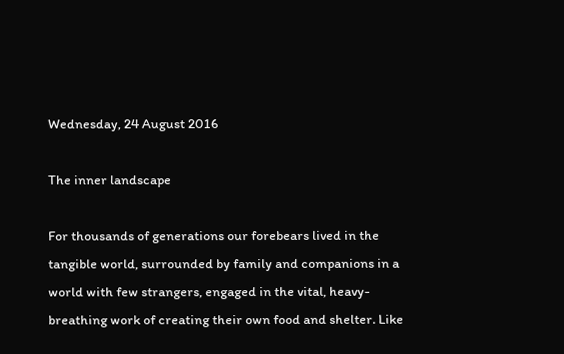Wednesday, 24 August 2016

The inner landscape

For thousands of generations our forebears lived in the tangible world, surrounded by family and companions in a world with few strangers, engaged in the vital, heavy-breathing work of creating their own food and shelter. Like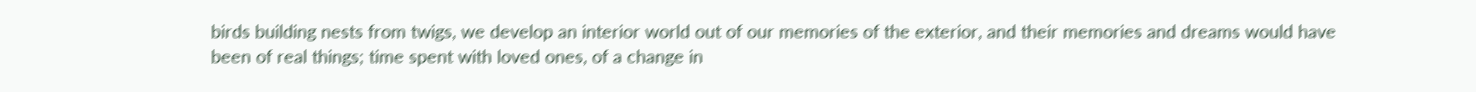birds building nests from twigs, we develop an interior world out of our memories of the exterior, and their memories and dreams would have been of real things; time spent with loved ones, of a change in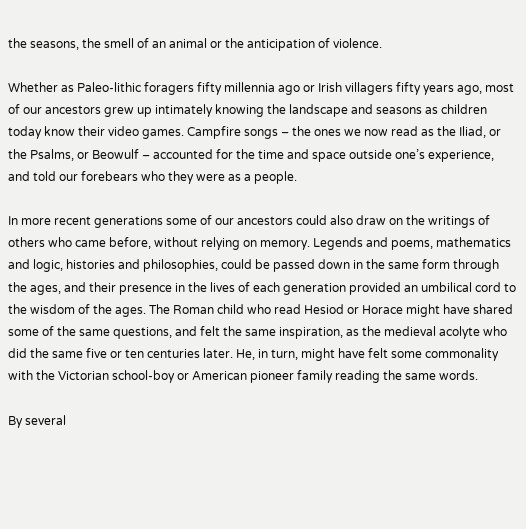the seasons, the smell of an animal or the anticipation of violence.

Whether as Paleo-lithic foragers fifty millennia ago or Irish villagers fifty years ago, most of our ancestors grew up intimately knowing the landscape and seasons as children today know their video games. Campfire songs – the ones we now read as the Iliad, or the Psalms, or Beowulf – accounted for the time and space outside one’s experience, and told our forebears who they were as a people.

In more recent generations some of our ancestors could also draw on the writings of others who came before, without relying on memory. Legends and poems, mathematics and logic, histories and philosophies, could be passed down in the same form through the ages, and their presence in the lives of each generation provided an umbilical cord to the wisdom of the ages. The Roman child who read Hesiod or Horace might have shared some of the same questions, and felt the same inspiration, as the medieval acolyte who did the same five or ten centuries later. He, in turn, might have felt some commonality with the Victorian school-boy or American pioneer family reading the same words.

By several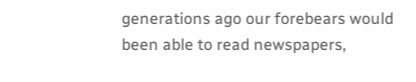generations ago our forebears would been able to read newspapers,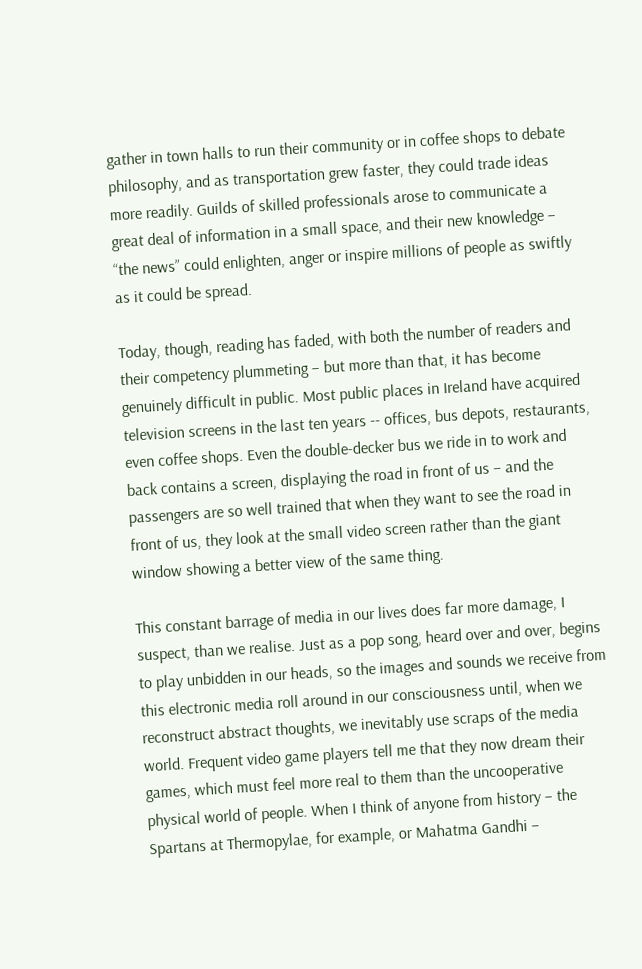gather in town halls to run their community or in coffee shops to debate philosophy, and as transportation grew faster, they could trade ideas more readily. Guilds of skilled professionals arose to communicate a great deal of information in a small space, and their new knowledge – “the news” could enlighten, anger or inspire millions of people as swiftly as it could be spread.

Today, though, reading has faded, with both the number of readers and their competency plummeting – but more than that, it has become genuinely difficult in public. Most public places in Ireland have acquired television screens in the last ten years -- offices, bus depots, restaurants, even coffee shops. Even the double-decker bus we ride in to work and back contains a screen, displaying the road in front of us – and the passengers are so well trained that when they want to see the road in front of us, they look at the small video screen rather than the giant window showing a better view of the same thing.

This constant barrage of media in our lives does far more damage, I suspect, than we realise. Just as a pop song, heard over and over, begins to play unbidden in our heads, so the images and sounds we receive from this electronic media roll around in our consciousness until, when we reconstruct abstract thoughts, we inevitably use scraps of the media world. Frequent video game players tell me that they now dream their games, which must feel more real to them than the uncooperative physical world of people. When I think of anyone from history – the Spartans at Thermopylae, for example, or Mahatma Gandhi –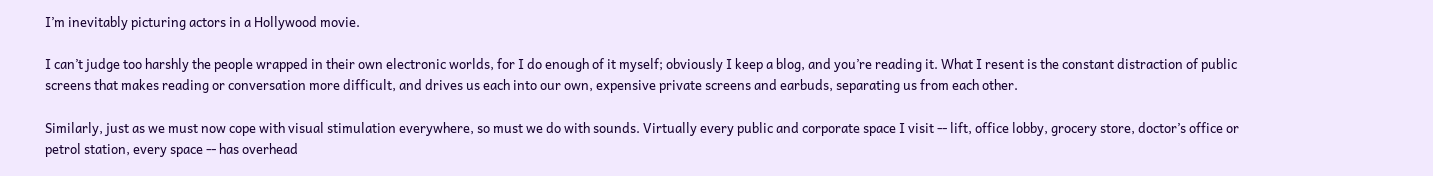I’m inevitably picturing actors in a Hollywood movie.

I can’t judge too harshly the people wrapped in their own electronic worlds, for I do enough of it myself; obviously I keep a blog, and you’re reading it. What I resent is the constant distraction of public screens that makes reading or conversation more difficult, and drives us each into our own, expensive private screens and earbuds, separating us from each other.

Similarly, just as we must now cope with visual stimulation everywhere, so must we do with sounds. Virtually every public and corporate space I visit -- lift, office lobby, grocery store, doctor’s office or petrol station, every space -- has overhead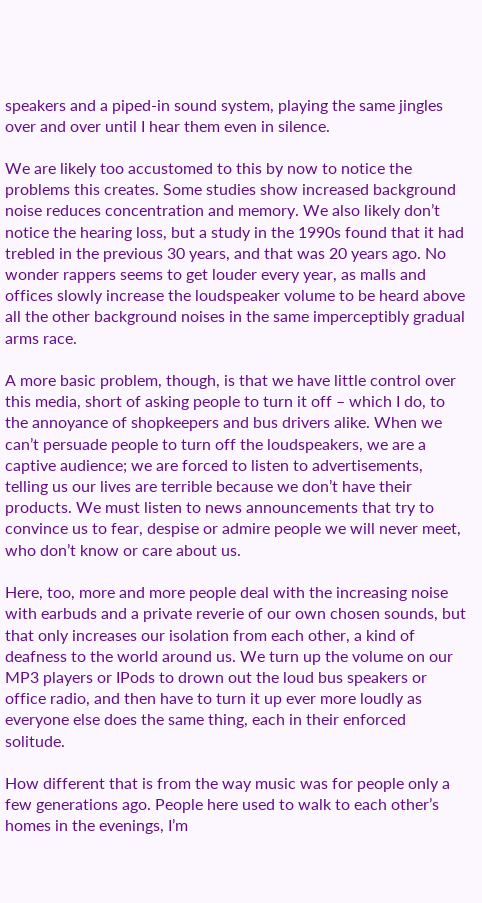speakers and a piped-in sound system, playing the same jingles over and over until I hear them even in silence.

We are likely too accustomed to this by now to notice the problems this creates. Some studies show increased background noise reduces concentration and memory. We also likely don’t notice the hearing loss, but a study in the 1990s found that it had trebled in the previous 30 years, and that was 20 years ago. No wonder rappers seems to get louder every year, as malls and offices slowly increase the loudspeaker volume to be heard above all the other background noises in the same imperceptibly gradual arms race.

A more basic problem, though, is that we have little control over this media, short of asking people to turn it off – which I do, to the annoyance of shopkeepers and bus drivers alike. When we can’t persuade people to turn off the loudspeakers, we are a captive audience; we are forced to listen to advertisements, telling us our lives are terrible because we don’t have their products. We must listen to news announcements that try to convince us to fear, despise or admire people we will never meet, who don’t know or care about us.

Here, too, more and more people deal with the increasing noise with earbuds and a private reverie of our own chosen sounds, but that only increases our isolation from each other, a kind of deafness to the world around us. We turn up the volume on our MP3 players or IPods to drown out the loud bus speakers or office radio, and then have to turn it up ever more loudly as everyone else does the same thing, each in their enforced solitude.

How different that is from the way music was for people only a few generations ago. People here used to walk to each other’s homes in the evenings, I’m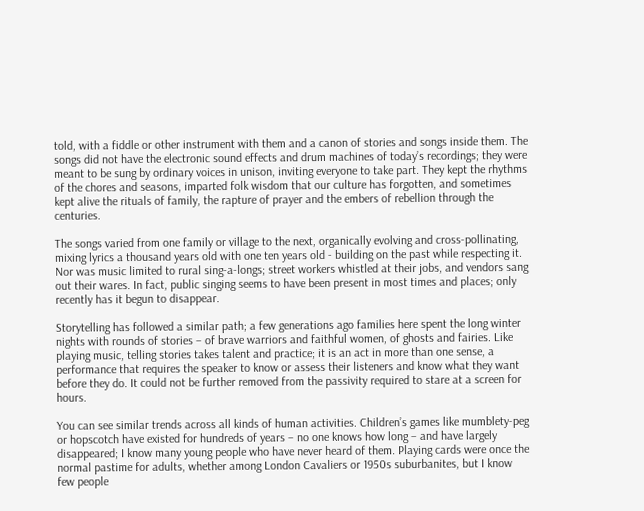told, with a fiddle or other instrument with them and a canon of stories and songs inside them. The songs did not have the electronic sound effects and drum machines of today’s recordings; they were meant to be sung by ordinary voices in unison, inviting everyone to take part. They kept the rhythms of the chores and seasons, imparted folk wisdom that our culture has forgotten, and sometimes kept alive the rituals of family, the rapture of prayer and the embers of rebellion through the centuries.

The songs varied from one family or village to the next, organically evolving and cross-pollinating, mixing lyrics a thousand years old with one ten years old - building on the past while respecting it. Nor was music limited to rural sing-a-longs; street workers whistled at their jobs, and vendors sang out their wares. In fact, public singing seems to have been present in most times and places; only recently has it begun to disappear.

Storytelling has followed a similar path; a few generations ago families here spent the long winter nights with rounds of stories – of brave warriors and faithful women, of ghosts and fairies. Like playing music, telling stories takes talent and practice; it is an act in more than one sense, a performance that requires the speaker to know or assess their listeners and know what they want before they do. It could not be further removed from the passivity required to stare at a screen for hours.

You can see similar trends across all kinds of human activities. Children’s games like mumblety-peg or hopscotch have existed for hundreds of years – no one knows how long – and have largely disappeared; I know many young people who have never heard of them. Playing cards were once the normal pastime for adults, whether among London Cavaliers or 1950s suburbanites, but I know few people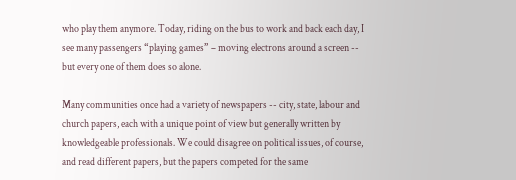who play them anymore. Today, riding on the bus to work and back each day, I see many passengers “playing games” – moving electrons around a screen -- but every one of them does so alone.

Many communities once had a variety of newspapers -- city, state, labour and church papers, each with a unique point of view but generally written by knowledgeable professionals. We could disagree on political issues, of course, and read different papers, but the papers competed for the same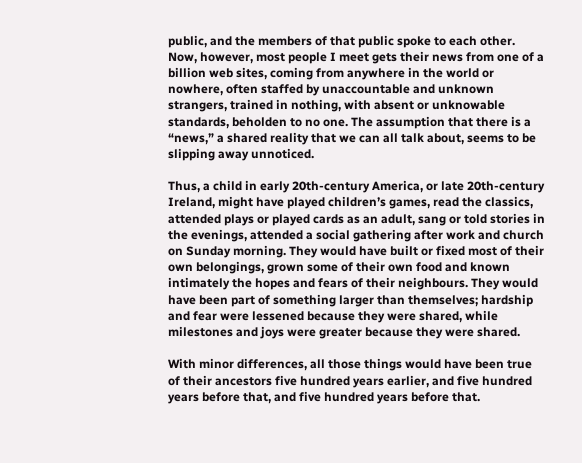public, and the members of that public spoke to each other. Now, however, most people I meet gets their news from one of a billion web sites, coming from anywhere in the world or nowhere, often staffed by unaccountable and unknown strangers, trained in nothing, with absent or unknowable standards, beholden to no one. The assumption that there is a “news,” a shared reality that we can all talk about, seems to be slipping away unnoticed.

Thus, a child in early 20th-century America, or late 20th-century Ireland, might have played children’s games, read the classics, attended plays or played cards as an adult, sang or told stories in the evenings, attended a social gathering after work and church on Sunday morning. They would have built or fixed most of their own belongings, grown some of their own food and known intimately the hopes and fears of their neighbours. They would have been part of something larger than themselves; hardship and fear were lessened because they were shared, while milestones and joys were greater because they were shared.

With minor differences, all those things would have been true of their ancestors five hundred years earlier, and five hundred years before that, and five hundred years before that.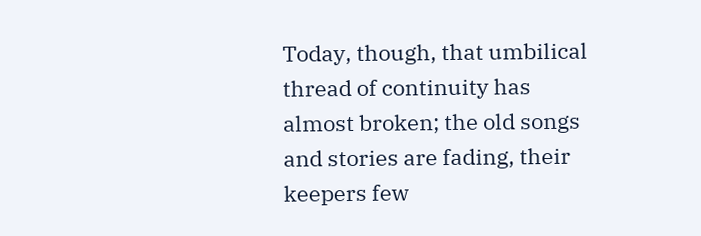Today, though, that umbilical thread of continuity has almost broken; the old songs and stories are fading, their keepers few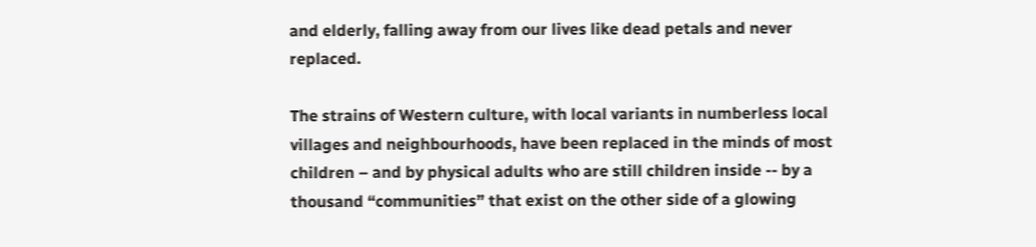and elderly, falling away from our lives like dead petals and never replaced.

The strains of Western culture, with local variants in numberless local villages and neighbourhoods, have been replaced in the minds of most children – and by physical adults who are still children inside -- by a thousand “communities” that exist on the other side of a glowing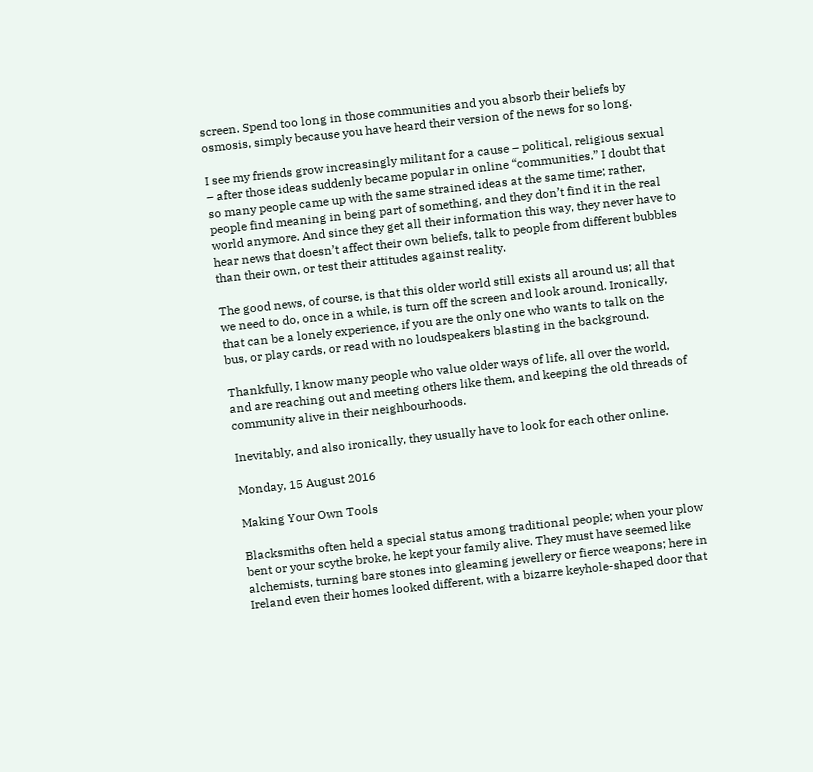screen. Spend too long in those communities and you absorb their beliefs by osmosis, simply because you have heard their version of the news for so long.

I see my friends grow increasingly militant for a cause – political, religious sexual – after those ideas suddenly became popular in online “communities.” I doubt that so many people came up with the same strained ideas at the same time; rather, people find meaning in being part of something, and they don’t find it in the real world anymore. And since they get all their information this way, they never have to hear news that doesn’t affect their own beliefs, talk to people from different bubbles than their own, or test their attitudes against reality.

The good news, of course, is that this older world still exists all around us; all that we need to do, once in a while, is turn off the screen and look around. Ironically, that can be a lonely experience, if you are the only one who wants to talk on the bus, or play cards, or read with no loudspeakers blasting in the background.

Thankfully, I know many people who value older ways of life, all over the world, and are reaching out and meeting others like them, and keeping the old threads of community alive in their neighbourhoods.

Inevitably, and also ironically, they usually have to look for each other online.

Monday, 15 August 2016

Making Your Own Tools

Blacksmiths often held a special status among traditional people; when your plow bent or your scythe broke, he kept your family alive. They must have seemed like alchemists, turning bare stones into gleaming jewellery or fierce weapons; here in Ireland even their homes looked different, with a bizarre keyhole-shaped door that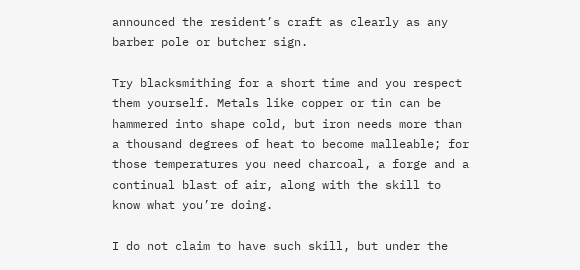announced the resident’s craft as clearly as any barber pole or butcher sign.

Try blacksmithing for a short time and you respect them yourself. Metals like copper or tin can be hammered into shape cold, but iron needs more than a thousand degrees of heat to become malleable; for those temperatures you need charcoal, a forge and a continual blast of air, along with the skill to know what you’re doing.

I do not claim to have such skill, but under the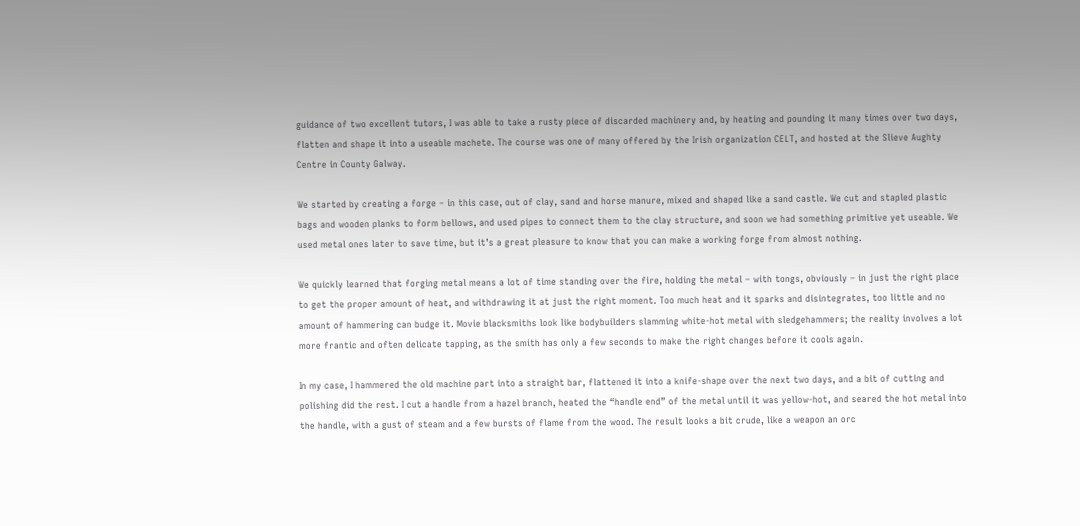guidance of two excellent tutors, I was able to take a rusty piece of discarded machinery and, by heating and pounding it many times over two days, flatten and shape it into a useable machete. The course was one of many offered by the Irish organization CELT, and hosted at the Slieve Aughty Centre in County Galway.

We started by creating a forge – in this case, out of clay, sand and horse manure, mixed and shaped like a sand castle. We cut and stapled plastic bags and wooden planks to form bellows, and used pipes to connect them to the clay structure, and soon we had something primitive yet useable. We used metal ones later to save time, but it’s a great pleasure to know that you can make a working forge from almost nothing.

We quickly learned that forging metal means a lot of time standing over the fire, holding the metal – with tongs, obviously – in just the right place to get the proper amount of heat, and withdrawing it at just the right moment. Too much heat and it sparks and disintegrates, too little and no amount of hammering can budge it. Movie blacksmiths look like bodybuilders slamming white-hot metal with sledgehammers; the reality involves a lot more frantic and often delicate tapping, as the smith has only a few seconds to make the right changes before it cools again.

In my case, I hammered the old machine part into a straight bar, flattened it into a knife-shape over the next two days, and a bit of cutting and polishing did the rest. I cut a handle from a hazel branch, heated the “handle end” of the metal until it was yellow-hot, and seared the hot metal into the handle, with a gust of steam and a few bursts of flame from the wood. The result looks a bit crude, like a weapon an orc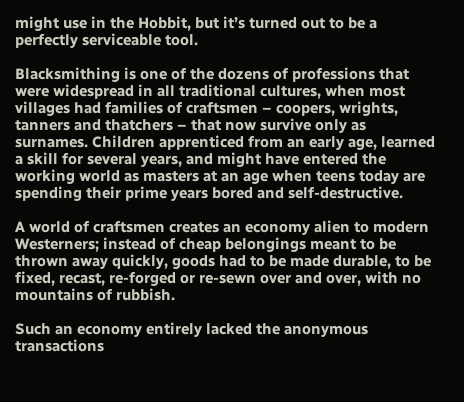might use in the Hobbit, but it’s turned out to be a perfectly serviceable tool.

Blacksmithing is one of the dozens of professions that were widespread in all traditional cultures, when most villages had families of craftsmen – coopers, wrights, tanners and thatchers – that now survive only as surnames. Children apprenticed from an early age, learned a skill for several years, and might have entered the working world as masters at an age when teens today are spending their prime years bored and self-destructive.

A world of craftsmen creates an economy alien to modern Westerners; instead of cheap belongings meant to be thrown away quickly, goods had to be made durable, to be fixed, recast, re-forged or re-sewn over and over, with no mountains of rubbish.

Such an economy entirely lacked the anonymous transactions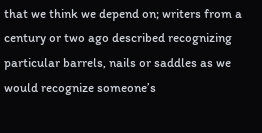that we think we depend on; writers from a century or two ago described recognizing particular barrels, nails or saddles as we would recognize someone’s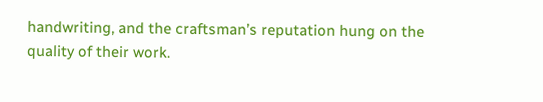handwriting, and the craftsman’s reputation hung on the quality of their work.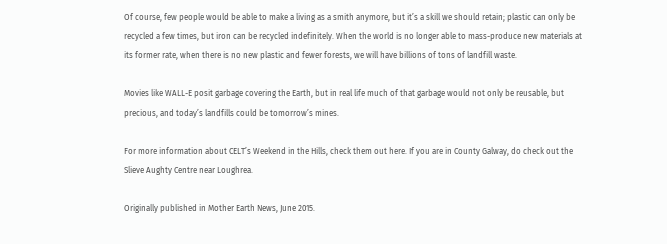Of course, few people would be able to make a living as a smith anymore, but it’s a skill we should retain; plastic can only be recycled a few times, but iron can be recycled indefinitely. When the world is no longer able to mass-produce new materials at its former rate, when there is no new plastic and fewer forests, we will have billions of tons of landfill waste.

Movies like WALL-E posit garbage covering the Earth, but in real life much of that garbage would not only be reusable, but precious, and today’s landfills could be tomorrow’s mines.

For more information about CELT’s Weekend in the Hills, check them out here. If you are in County Galway, do check out the Slieve Aughty Centre near Loughrea.

Originally published in Mother Earth News, June 2015.